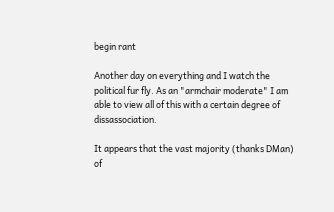begin rant

Another day on everything and I watch the political fur fly. As an "armchair moderate" I am able to view all of this with a certain degree of dissassociation.

It appears that the vast majority (thanks DMan) of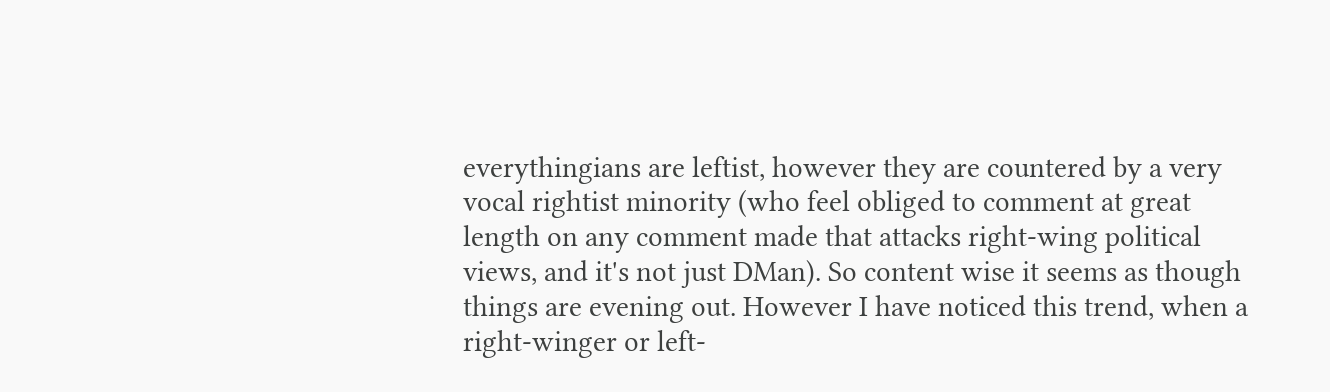everythingians are leftist, however they are countered by a very vocal rightist minority (who feel obliged to comment at great length on any comment made that attacks right-wing political views, and it's not just DMan). So content wise it seems as though things are evening out. However I have noticed this trend, when a right-winger or left-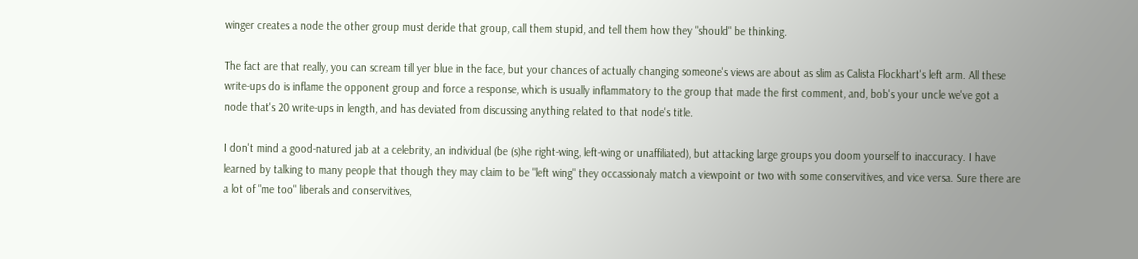winger creates a node the other group must deride that group, call them stupid, and tell them how they "should" be thinking.

The fact are that really, you can scream till yer blue in the face, but your chances of actually changing someone's views are about as slim as Calista Flockhart's left arm. All these write-ups do is inflame the opponent group and force a response, which is usually inflammatory to the group that made the first comment, and, bob's your uncle we've got a node that's 20 write-ups in length, and has deviated from discussing anything related to that node's title.

I don't mind a good-natured jab at a celebrity, an individual (be (s)he right-wing, left-wing or unaffiliated), but attacking large groups you doom yourself to inaccuracy. I have learned by talking to many people that though they may claim to be "left wing" they occassionaly match a viewpoint or two with some conservitives, and vice versa. Sure there are a lot of "me too" liberals and conservitives,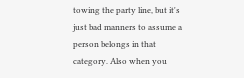towing the party line, but it's just bad manners to assume a person belongs in that category. Also when you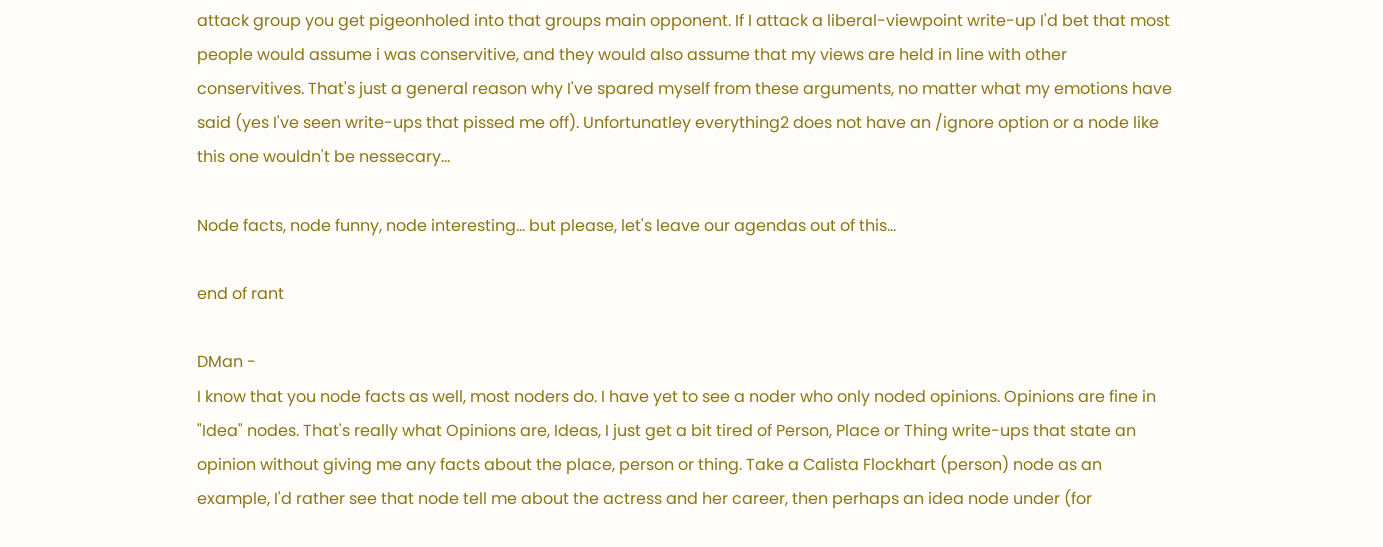attack group you get pigeonholed into that groups main opponent. If I attack a liberal-viewpoint write-up I'd bet that most people would assume i was conservitive, and they would also assume that my views are held in line with other conservitives. That's just a general reason why I've spared myself from these arguments, no matter what my emotions have said (yes I've seen write-ups that pissed me off). Unfortunatley everything2 does not have an /ignore option or a node like this one wouldn't be nessecary...

Node facts, node funny, node interesting... but please, let's leave our agendas out of this...

end of rant

DMan -
I know that you node facts as well, most noders do. I have yet to see a noder who only noded opinions. Opinions are fine in "Idea" nodes. That's really what Opinions are, Ideas, I just get a bit tired of Person, Place or Thing write-ups that state an opinion without giving me any facts about the place, person or thing. Take a Calista Flockhart (person) node as an example, I'd rather see that node tell me about the actress and her career, then perhaps an idea node under (for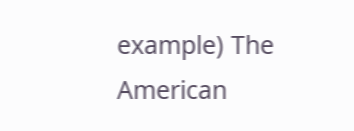example) The American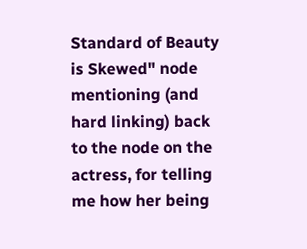Standard of Beauty is Skewed" node mentioning (and hard linking) back to the node on the actress, for telling me how her being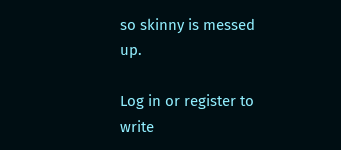so skinny is messed up.

Log in or register to write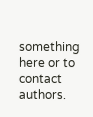something here or to contact authors.